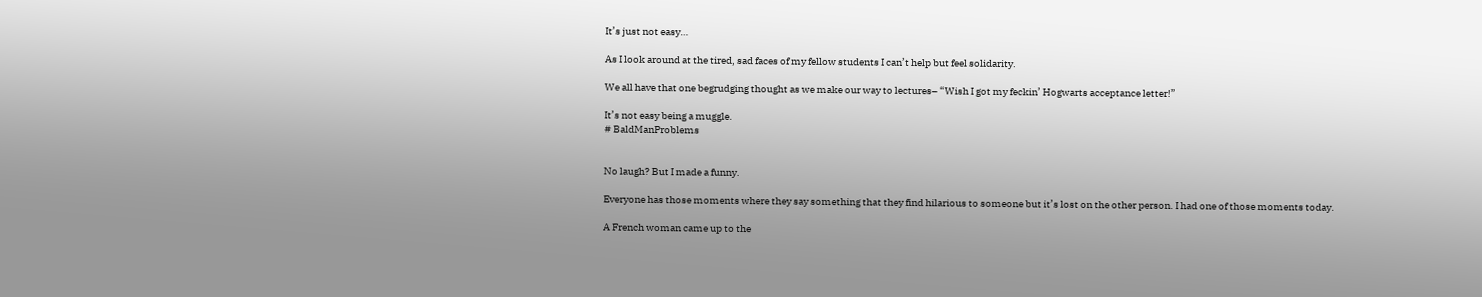It’s just not easy…

As I look around at the tired, sad faces of my fellow students I can’t help but feel solidarity.

We all have that one begrudging thought as we make our way to lectures– “Wish I got my feckin’ Hogwarts acceptance letter!”

It’s not easy being a muggle.
# BaldManProblems


No laugh? But I made a funny.

Everyone has those moments where they say something that they find hilarious to someone but it’s lost on the other person. I had one of those moments today.

A French woman came up to the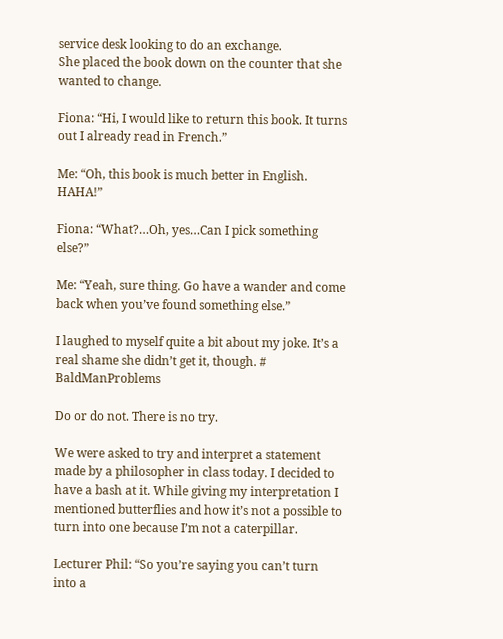service desk looking to do an exchange.
She placed the book down on the counter that she wanted to change.

Fiona: “Hi, I would like to return this book. It turns out I already read in French.”

Me: “Oh, this book is much better in English. HAHA!”

Fiona: “What?…Oh, yes…Can I pick something else?”

Me: “Yeah, sure thing. Go have a wander and come back when you’ve found something else.”

I laughed to myself quite a bit about my joke. It’s a real shame she didn’t get it, though. # BaldManProblems

Do or do not. There is no try.

We were asked to try and interpret a statement made by a philosopher in class today. I decided to have a bash at it. While giving my interpretation I mentioned butterflies and how it’s not a possible to turn into one because I’m not a caterpillar.

Lecturer Phil: “So you’re saying you can’t turn into a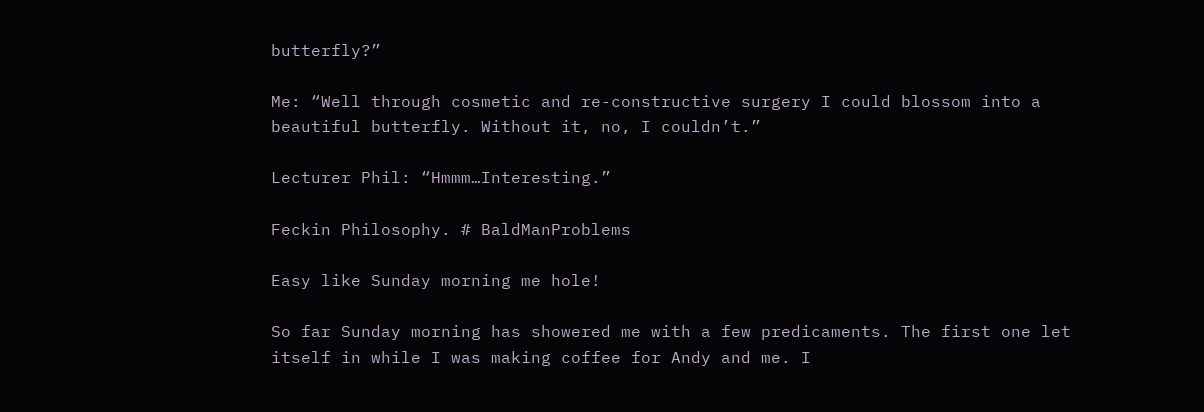butterfly?”

Me: “Well through cosmetic and re-constructive surgery I could blossom into a beautiful butterfly. Without it, no, I couldn’t.”

Lecturer Phil: “Hmmm…Interesting.”

Feckin Philosophy. # BaldManProblems

Easy like Sunday morning me hole!

So far Sunday morning has showered me with a few predicaments. The first one let itself in while I was making coffee for Andy and me. I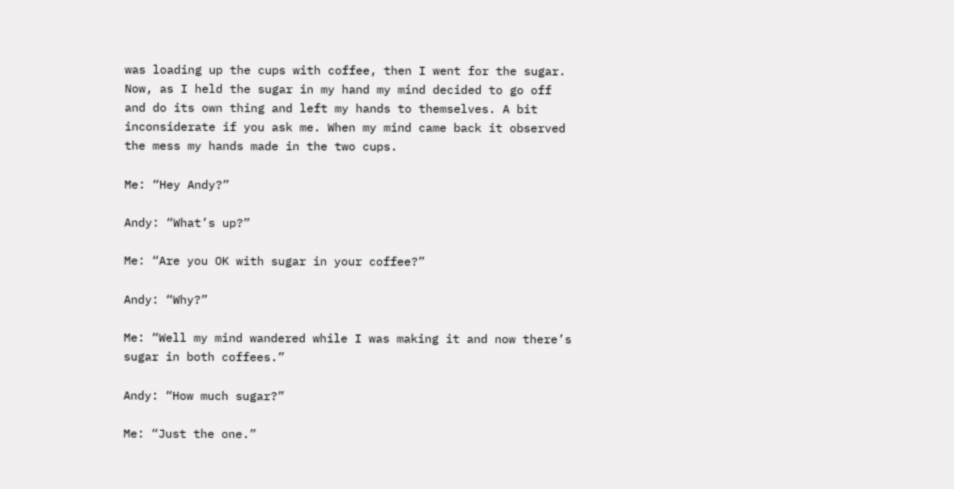was loading up the cups with coffee, then I went for the sugar. Now, as I held the sugar in my hand my mind decided to go off and do its own thing and left my hands to themselves. A bit inconsiderate if you ask me. When my mind came back it observed the mess my hands made in the two cups.

Me: “Hey Andy?”

Andy: “What’s up?”

Me: “Are you OK with sugar in your coffee?”

Andy: “Why?”

Me: “Well my mind wandered while I was making it and now there’s sugar in both coffees.”

Andy: “How much sugar?”

Me: “Just the one.”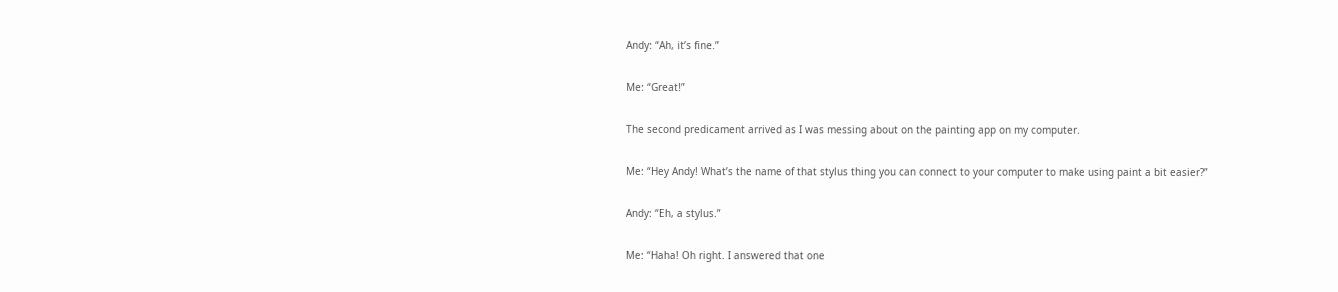Andy: “Ah, it’s fine.”

Me: “Great!”

The second predicament arrived as I was messing about on the painting app on my computer.

Me: “Hey Andy! What’s the name of that stylus thing you can connect to your computer to make using paint a bit easier?”

Andy: “Eh, a stylus.”

Me: “Haha! Oh right. I answered that one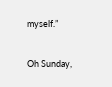myself.”

Oh Sunday,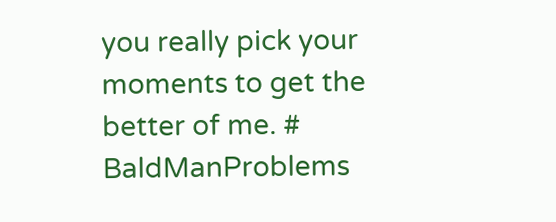you really pick your moments to get the better of me. # BaldManProblems